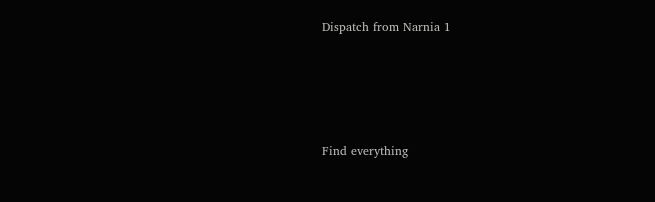Dispatch from Narnia 1




Find everything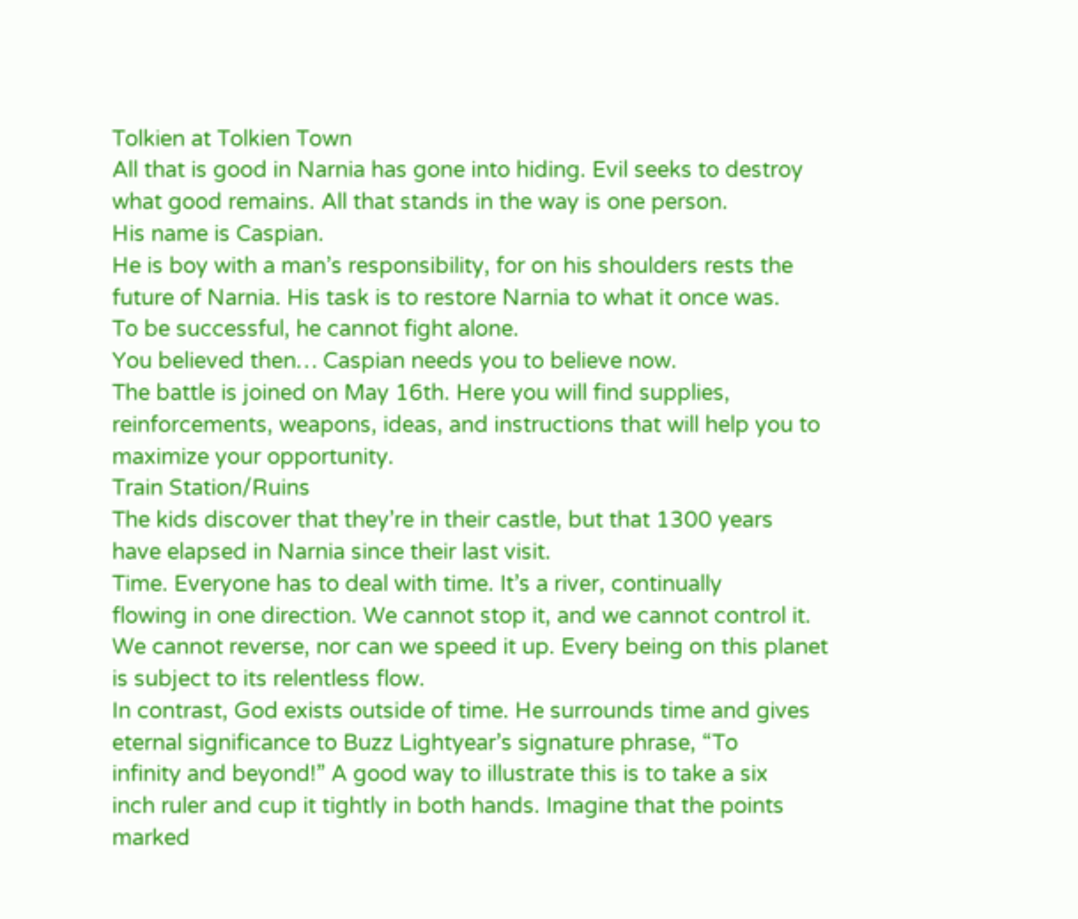Tolkien at Tolkien Town
All that is good in Narnia has gone into hiding. Evil seeks to destroy
what good remains. All that stands in the way is one person.
His name is Caspian.
He is boy with a man’s responsibility, for on his shoulders rests the
future of Narnia. His task is to restore Narnia to what it once was.
To be successful, he cannot fight alone.
You believed then… Caspian needs you to believe now.
The battle is joined on May 16th. Here you will find supplies,
reinforcements, weapons, ideas, and instructions that will help you to
maximize your opportunity.
Train Station/Ruins
The kids discover that they’re in their castle, but that 1300 years
have elapsed in Narnia since their last visit.
Time. Everyone has to deal with time. It’s a river, continually
flowing in one direction. We cannot stop it, and we cannot control it.
We cannot reverse, nor can we speed it up. Every being on this planet
is subject to its relentless flow.
In contrast, God exists outside of time. He surrounds time and gives
eternal significance to Buzz Lightyear’s signature phrase, “To
infinity and beyond!” A good way to illustrate this is to take a six
inch ruler and cup it tightly in both hands. Imagine that the points
marked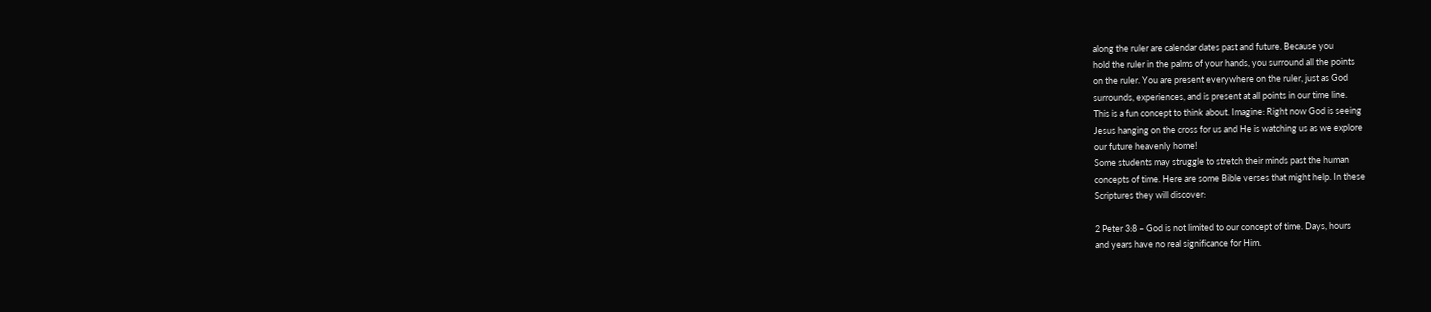along the ruler are calendar dates past and future. Because you
hold the ruler in the palms of your hands, you surround all the points
on the ruler. You are present everywhere on the ruler, just as God
surrounds, experiences, and is present at all points in our time line.
This is a fun concept to think about. Imagine: Right now God is seeing
Jesus hanging on the cross for us and He is watching us as we explore
our future heavenly home!
Some students may struggle to stretch their minds past the human
concepts of time. Here are some Bible verses that might help. In these
Scriptures they will discover:

2 Peter 3:8 – God is not limited to our concept of time. Days, hours
and years have no real significance for Him.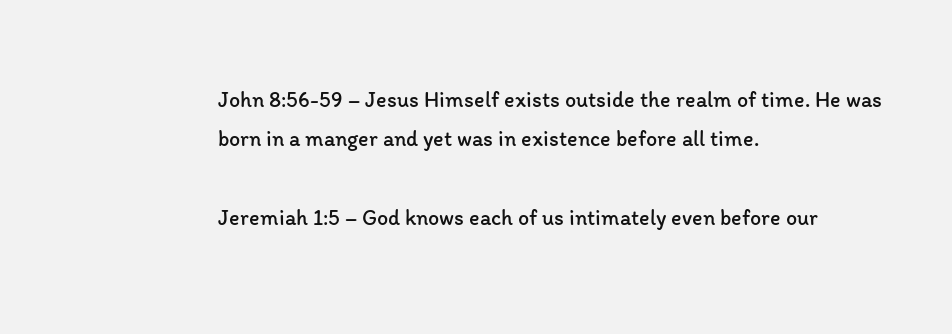John 8:56-59 – Jesus Himself exists outside the realm of time. He was
born in a manger and yet was in existence before all time.

Jeremiah 1:5 – God knows each of us intimately even before our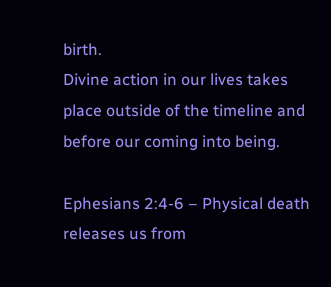birth.
Divine action in our lives takes place outside of the timeline and
before our coming into being.

Ephesians 2:4-6 – Physical death releases us from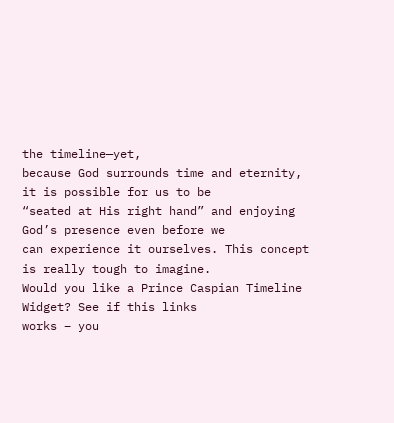the timeline—yet,
because God surrounds time and eternity, it is possible for us to be
“seated at His right hand” and enjoying God’s presence even before we
can experience it ourselves. This concept is really tough to imagine.
Would you like a Prince Caspian Timeline Widget? See if this links
works – you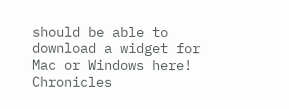should be able to download a widget for Mac or Windows here!
Chronicles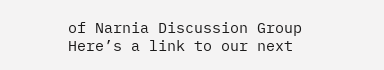of Narnia Discussion Group
Here’s a link to our next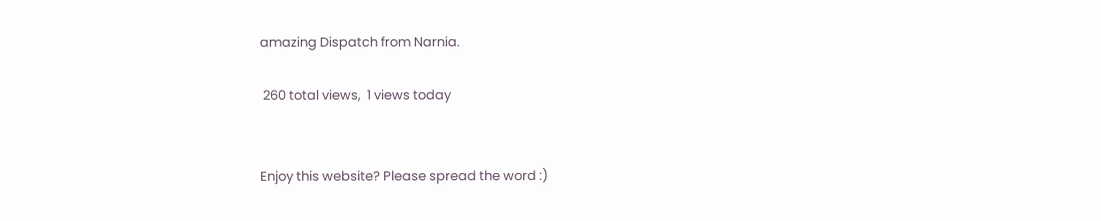amazing Dispatch from Narnia.

 260 total views,  1 views today


Enjoy this website? Please spread the word :)